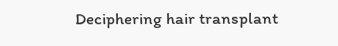Deciphering hair transplant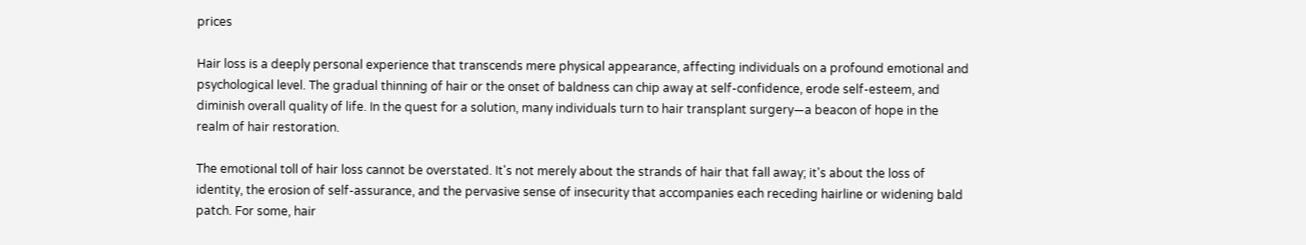prices

Hair loss is a deeply personal experience that transcends mere physical appearance, affecting individuals on a profound emotional and psychological level. The gradual thinning of hair or the onset of baldness can chip away at self-confidence, erode self-esteem, and diminish overall quality of life. In the quest for a solution, many individuals turn to hair transplant surgery—a beacon of hope in the realm of hair restoration.

The emotional toll of hair loss cannot be overstated. It's not merely about the strands of hair that fall away; it's about the loss of identity, the erosion of self-assurance, and the pervasive sense of insecurity that accompanies each receding hairline or widening bald patch. For some, hair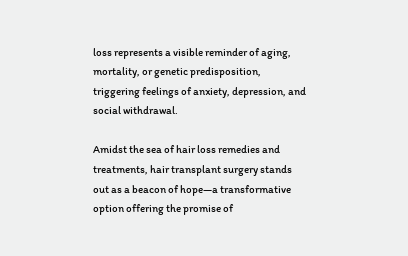loss represents a visible reminder of aging, mortality, or genetic predisposition, triggering feelings of anxiety, depression, and social withdrawal.

Amidst the sea of hair loss remedies and treatments, hair transplant surgery stands out as a beacon of hope—a transformative option offering the promise of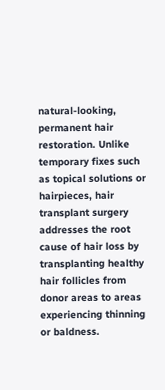natural-looking, permanent hair restoration. Unlike temporary fixes such as topical solutions or hairpieces, hair transplant surgery addresses the root cause of hair loss by transplanting healthy hair follicles from donor areas to areas experiencing thinning or baldness.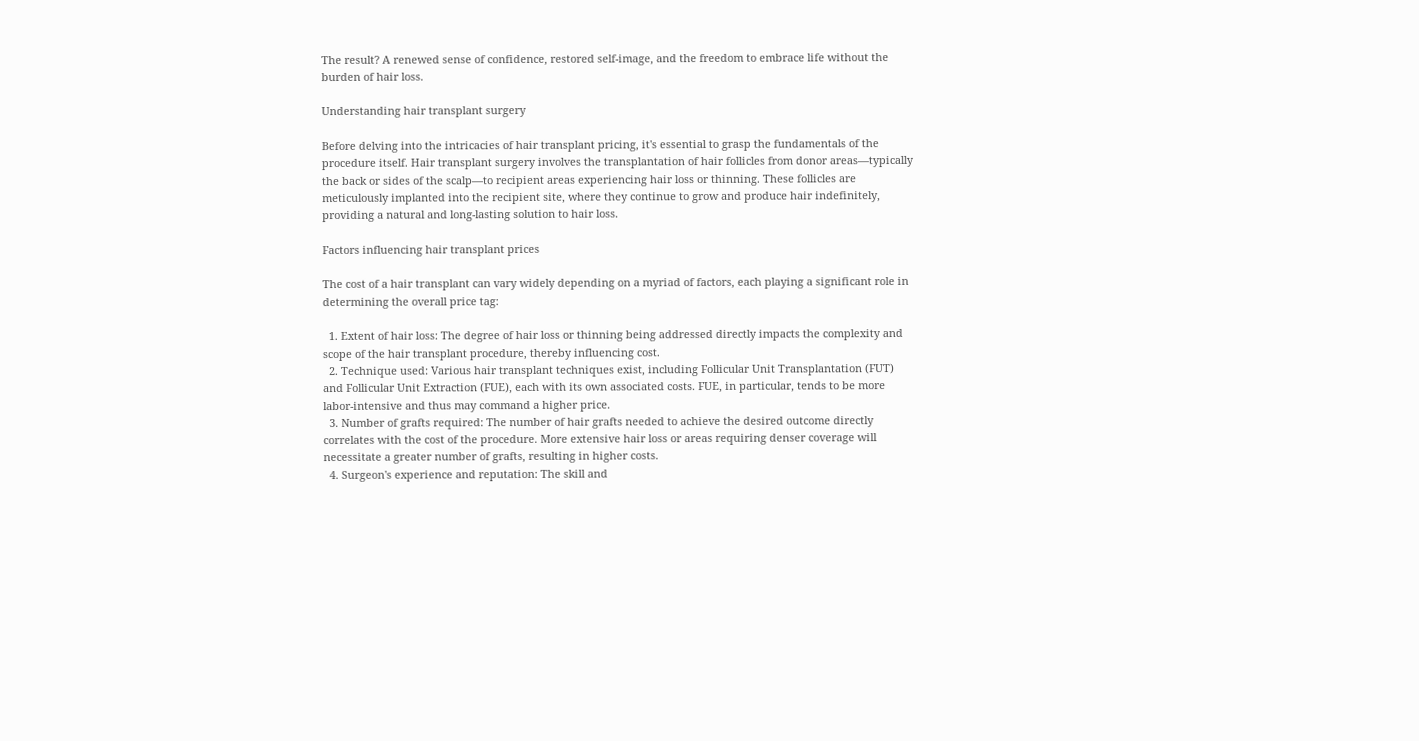The result? A renewed sense of confidence, restored self-image, and the freedom to embrace life without the burden of hair loss.

Understanding hair transplant surgery

Before delving into the intricacies of hair transplant pricing, it's essential to grasp the fundamentals of the procedure itself. Hair transplant surgery involves the transplantation of hair follicles from donor areas—typically the back or sides of the scalp—to recipient areas experiencing hair loss or thinning. These follicles are meticulously implanted into the recipient site, where they continue to grow and produce hair indefinitely, providing a natural and long-lasting solution to hair loss.

Factors influencing hair transplant prices

The cost of a hair transplant can vary widely depending on a myriad of factors, each playing a significant role in determining the overall price tag:

  1. Extent of hair loss: The degree of hair loss or thinning being addressed directly impacts the complexity and scope of the hair transplant procedure, thereby influencing cost.
  2. Technique used: Various hair transplant techniques exist, including Follicular Unit Transplantation (FUT) and Follicular Unit Extraction (FUE), each with its own associated costs. FUE, in particular, tends to be more labor-intensive and thus may command a higher price.
  3. Number of grafts required: The number of hair grafts needed to achieve the desired outcome directly correlates with the cost of the procedure. More extensive hair loss or areas requiring denser coverage will necessitate a greater number of grafts, resulting in higher costs.
  4. Surgeon's experience and reputation: The skill and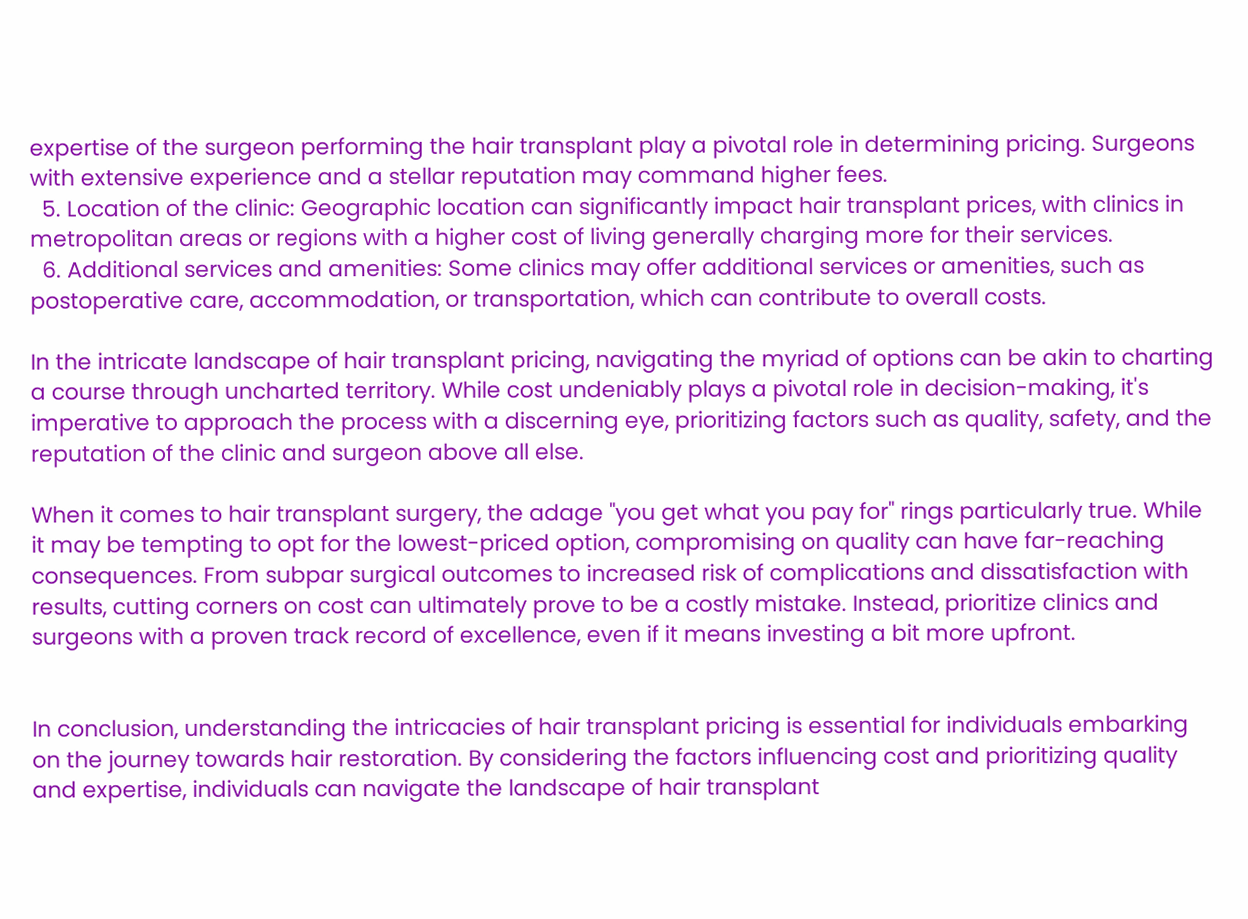expertise of the surgeon performing the hair transplant play a pivotal role in determining pricing. Surgeons with extensive experience and a stellar reputation may command higher fees.
  5. Location of the clinic: Geographic location can significantly impact hair transplant prices, with clinics in metropolitan areas or regions with a higher cost of living generally charging more for their services.
  6. Additional services and amenities: Some clinics may offer additional services or amenities, such as postoperative care, accommodation, or transportation, which can contribute to overall costs.

In the intricate landscape of hair transplant pricing, navigating the myriad of options can be akin to charting a course through uncharted territory. While cost undeniably plays a pivotal role in decision-making, it's imperative to approach the process with a discerning eye, prioritizing factors such as quality, safety, and the reputation of the clinic and surgeon above all else.

When it comes to hair transplant surgery, the adage "you get what you pay for" rings particularly true. While it may be tempting to opt for the lowest-priced option, compromising on quality can have far-reaching consequences. From subpar surgical outcomes to increased risk of complications and dissatisfaction with results, cutting corners on cost can ultimately prove to be a costly mistake. Instead, prioritize clinics and surgeons with a proven track record of excellence, even if it means investing a bit more upfront.


In conclusion, understanding the intricacies of hair transplant pricing is essential for individuals embarking on the journey towards hair restoration. By considering the factors influencing cost and prioritizing quality and expertise, individuals can navigate the landscape of hair transplant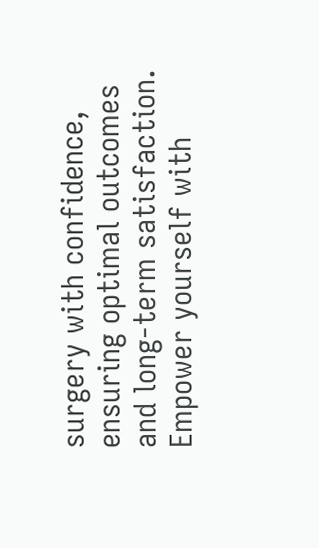surgery with confidence, ensuring optimal outcomes and long-term satisfaction. Empower yourself with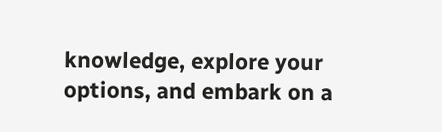knowledge, explore your options, and embark on a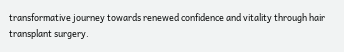transformative journey towards renewed confidence and vitality through hair transplant surgery.